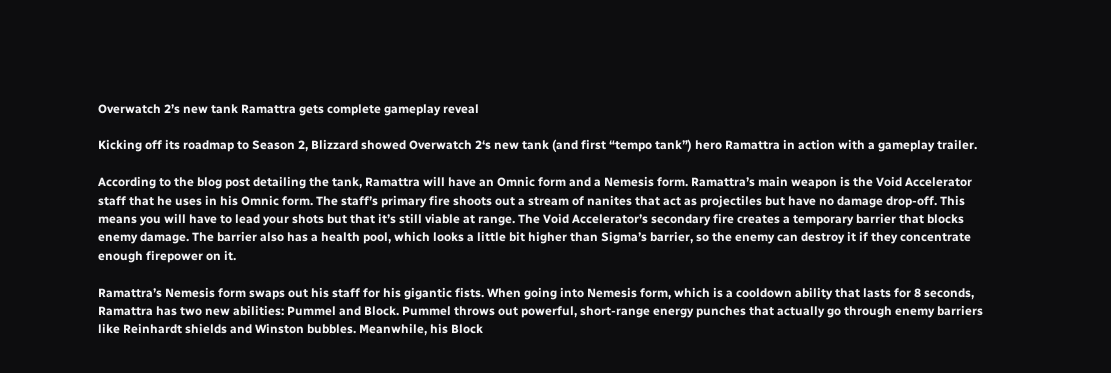Overwatch 2’s new tank Ramattra gets complete gameplay reveal

Kicking off its roadmap to Season 2, Blizzard showed Overwatch 2‘s new tank (and first “tempo tank”) hero Ramattra in action with a gameplay trailer.

According to the blog post detailing the tank, Ramattra will have an Omnic form and a Nemesis form. Ramattra’s main weapon is the Void Accelerator staff that he uses in his Omnic form. The staff’s primary fire shoots out a stream of nanites that act as projectiles but have no damage drop-off. This means you will have to lead your shots but that it’s still viable at range. The Void Accelerator’s secondary fire creates a temporary barrier that blocks enemy damage. The barrier also has a health pool, which looks a little bit higher than Sigma’s barrier, so the enemy can destroy it if they concentrate enough firepower on it.

Ramattra’s Nemesis form swaps out his staff for his gigantic fists. When going into Nemesis form, which is a cooldown ability that lasts for 8 seconds, Ramattra has two new abilities: Pummel and Block. Pummel throws out powerful, short-range energy punches that actually go through enemy barriers like Reinhardt shields and Winston bubbles. Meanwhile, his Block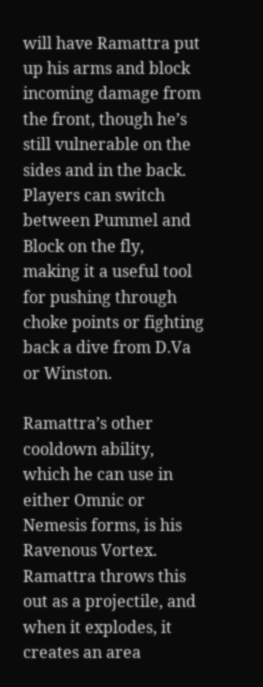will have Ramattra put up his arms and block incoming damage from the front, though he’s still vulnerable on the sides and in the back. Players can switch between Pummel and Block on the fly, making it a useful tool for pushing through choke points or fighting back a dive from D.Va or Winston.

Ramattra’s other cooldown ability, which he can use in either Omnic or Nemesis forms, is his Ravenous Vortex. Ramattra throws this out as a projectile, and when it explodes, it creates an area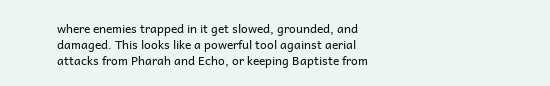where enemies trapped in it get slowed, grounded, and damaged. This looks like a powerful tool against aerial attacks from Pharah and Echo, or keeping Baptiste from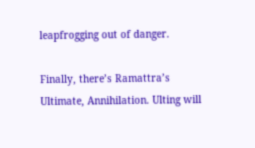leapfrogging out of danger.

Finally, there’s Ramattra’s Ultimate, Annihilation. Ulting will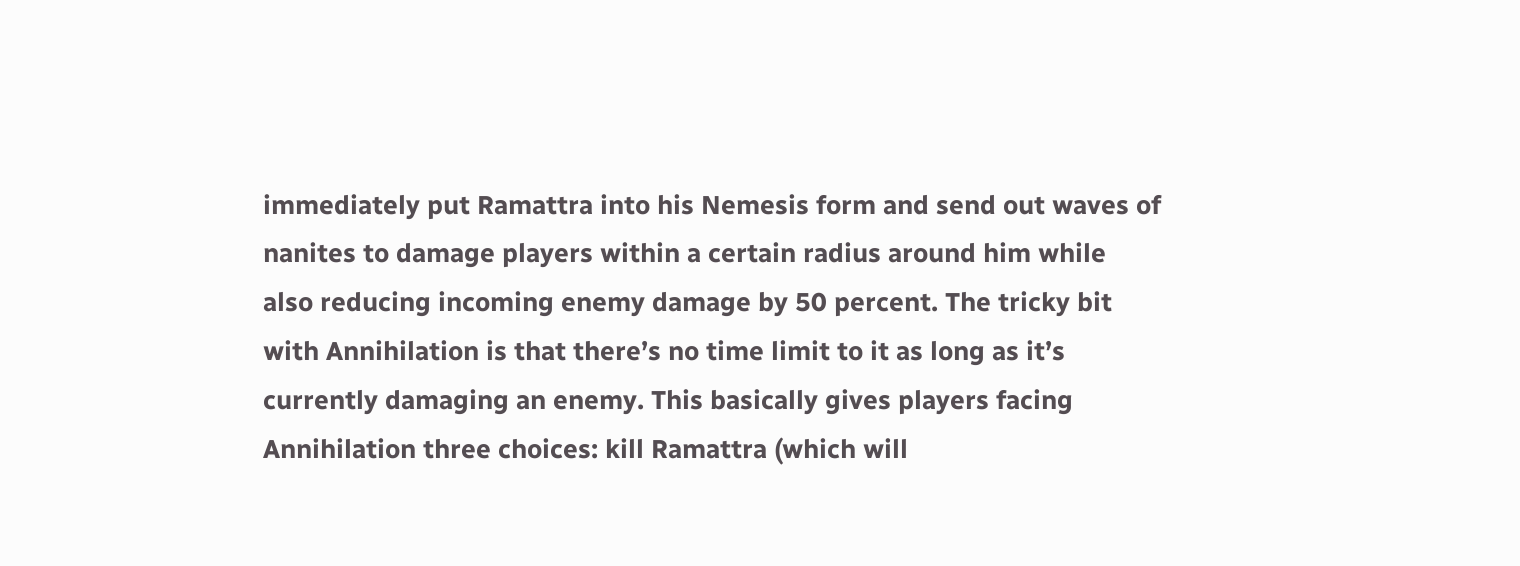immediately put Ramattra into his Nemesis form and send out waves of nanites to damage players within a certain radius around him while also reducing incoming enemy damage by 50 percent. The tricky bit with Annihilation is that there’s no time limit to it as long as it’s currently damaging an enemy. This basically gives players facing Annihilation three choices: kill Ramattra (which will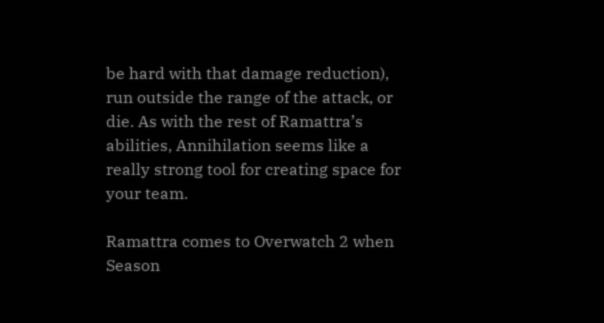be hard with that damage reduction), run outside the range of the attack, or die. As with the rest of Ramattra’s abilities, Annihilation seems like a really strong tool for creating space for your team.

Ramattra comes to Overwatch 2 when Season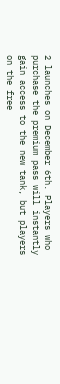2 launches on December 6th. Players who purchase the premium pass will instantly gain access to the new tank, but players on the free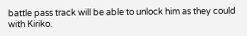battle pass track will be able to unlock him as they could with Kiriko.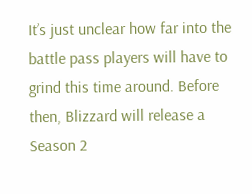It’s just unclear how far into the battle pass players will have to grind this time around. Before then, Blizzard will release a Season 2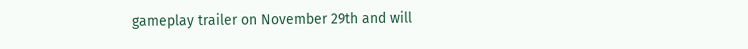gameplay trailer on November 29th and will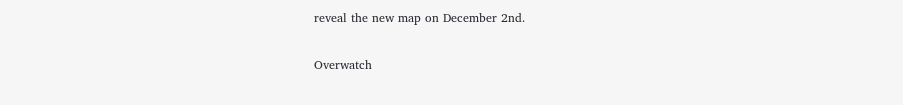reveal the new map on December 2nd.

Overwatch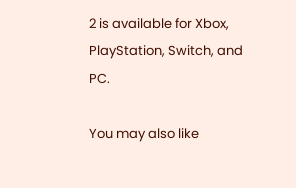2 is available for Xbox, PlayStation, Switch, and PC.

You may also like